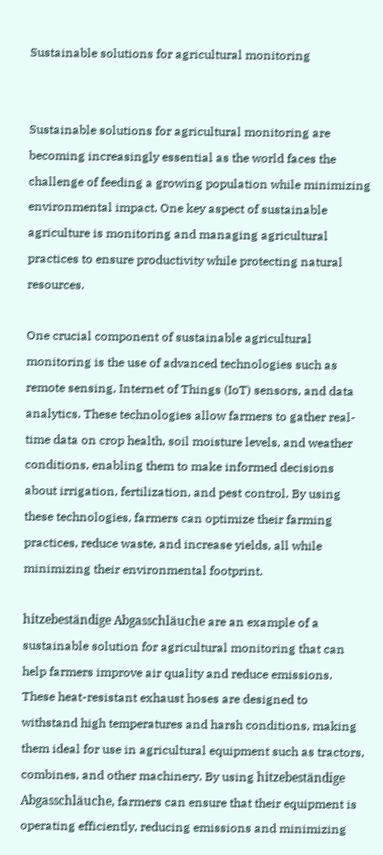Sustainable solutions for agricultural monitoring


Sustainable solutions for agricultural monitoring are becoming increasingly essential as the world faces the challenge of feeding a growing population while minimizing environmental impact. One key aspect of sustainable agriculture is monitoring and managing agricultural practices to ensure productivity while protecting natural resources.

One crucial component of sustainable agricultural monitoring is the use of advanced technologies such as remote sensing, Internet of Things (IoT) sensors, and data analytics. These technologies allow farmers to gather real-time data on crop health, soil moisture levels, and weather conditions, enabling them to make informed decisions about irrigation, fertilization, and pest control. By using these technologies, farmers can optimize their farming practices, reduce waste, and increase yields, all while minimizing their environmental footprint.

hitzebeständige Abgasschläuche are an example of a sustainable solution for agricultural monitoring that can help farmers improve air quality and reduce emissions. These heat-resistant exhaust hoses are designed to withstand high temperatures and harsh conditions, making them ideal for use in agricultural equipment such as tractors, combines, and other machinery. By using hitzebeständige Abgasschläuche, farmers can ensure that their equipment is operating efficiently, reducing emissions and minimizing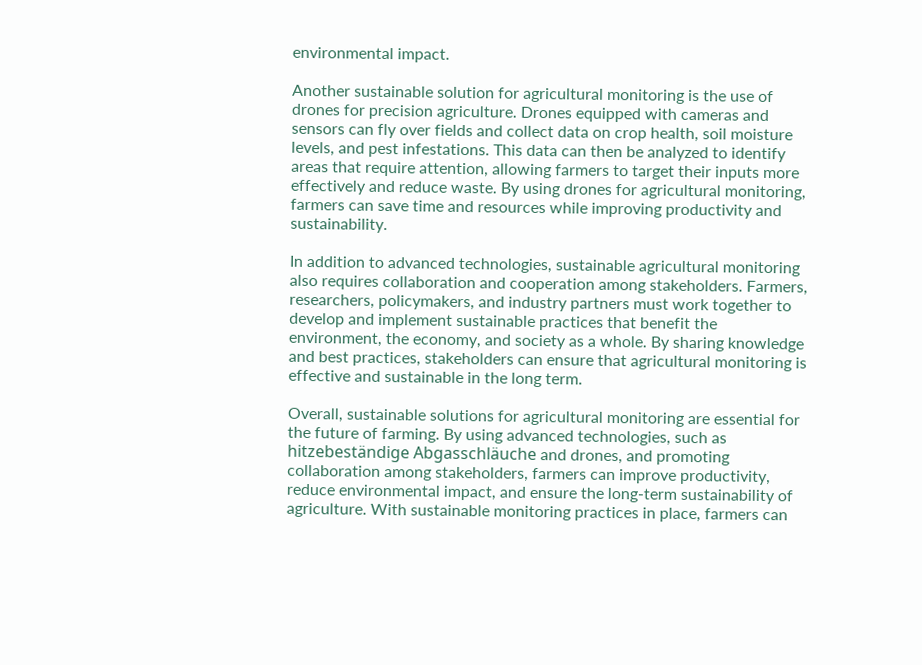environmental impact.

Another sustainable solution for agricultural monitoring is the use of drones for precision agriculture. Drones equipped with cameras and sensors can fly over fields and collect data on crop health, soil moisture levels, and pest infestations. This data can then be analyzed to identify areas that require attention, allowing farmers to target their inputs more effectively and reduce waste. By using drones for agricultural monitoring, farmers can save time and resources while improving productivity and sustainability.

In addition to advanced technologies, sustainable agricultural monitoring also requires collaboration and cooperation among stakeholders. Farmers, researchers, policymakers, and industry partners must work together to develop and implement sustainable practices that benefit the environment, the economy, and society as a whole. By sharing knowledge and best practices, stakeholders can ensure that agricultural monitoring is effective and sustainable in the long term.

Overall, sustainable solutions for agricultural monitoring are essential for the future of farming. By using advanced technologies, such as hitzebeständige Abgasschläuche and drones, and promoting collaboration among stakeholders, farmers can improve productivity, reduce environmental impact, and ensure the long-term sustainability of agriculture. With sustainable monitoring practices in place, farmers can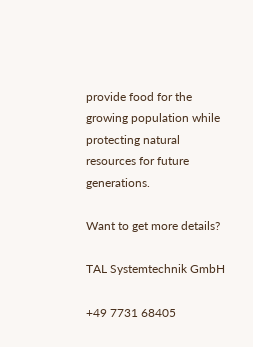provide food for the growing population while protecting natural resources for future generations.

Want to get more details?

TAL Systemtechnik GmbH

+49 7731 68405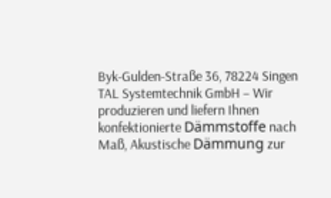Byk-Gulden-Straße 36, 78224 Singen
TAL Systemtechnik GmbH – Wir produzieren und liefern Ihnen konfektionierte Dämmstoffe nach Maß, Akustische Dämmung zur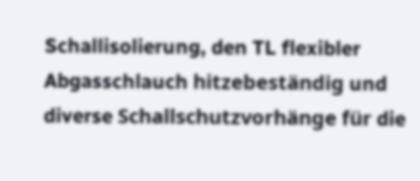Schallisolierung, den TL flexibler Abgasschlauch hitzebeständig und diverse Schallschutzvorhänge für die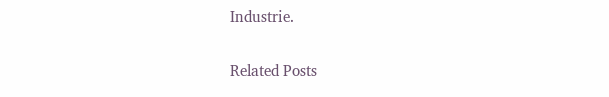Industrie.

Related Posts